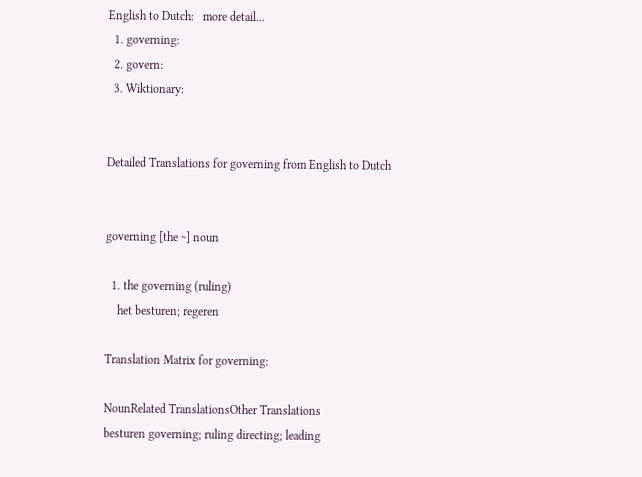English to Dutch:   more detail...
  1. governing:
  2. govern:
  3. Wiktionary:


Detailed Translations for governing from English to Dutch


governing [the ~] noun

  1. the governing (ruling)
    het besturen; regeren

Translation Matrix for governing:

NounRelated TranslationsOther Translations
besturen governing; ruling directing; leading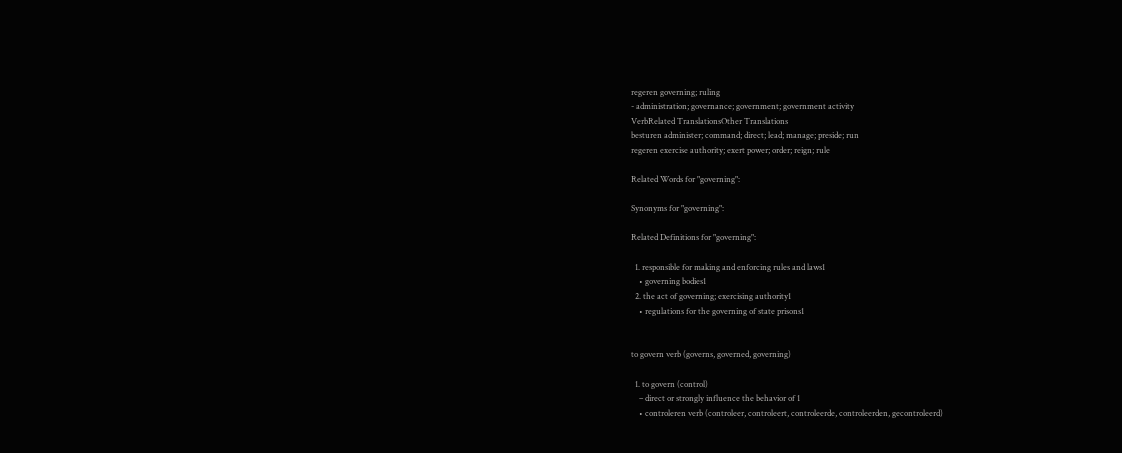regeren governing; ruling
- administration; governance; government; government activity
VerbRelated TranslationsOther Translations
besturen administer; command; direct; lead; manage; preside; run
regeren exercise authority; exert power; order; reign; rule

Related Words for "governing":

Synonyms for "governing":

Related Definitions for "governing":

  1. responsible for making and enforcing rules and laws1
    • governing bodies1
  2. the act of governing; exercising authority1
    • regulations for the governing of state prisons1


to govern verb (governs, governed, governing)

  1. to govern (control)
    – direct or strongly influence the behavior of 1
    • controleren verb (controleer, controleert, controleerde, controleerden, gecontroleerd)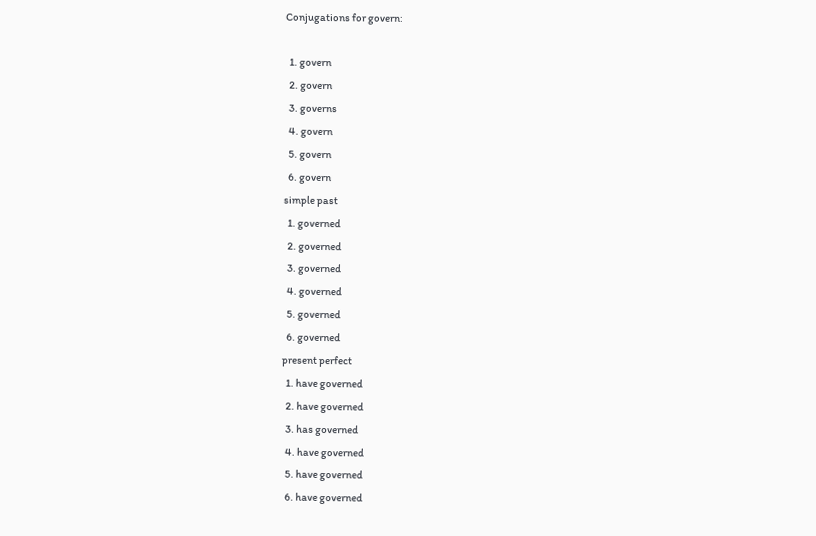Conjugations for govern:

  1. govern
  2. govern
  3. governs
  4. govern
  5. govern
  6. govern
simple past
  1. governed
  2. governed
  3. governed
  4. governed
  5. governed
  6. governed
present perfect
  1. have governed
  2. have governed
  3. has governed
  4. have governed
  5. have governed
  6. have governed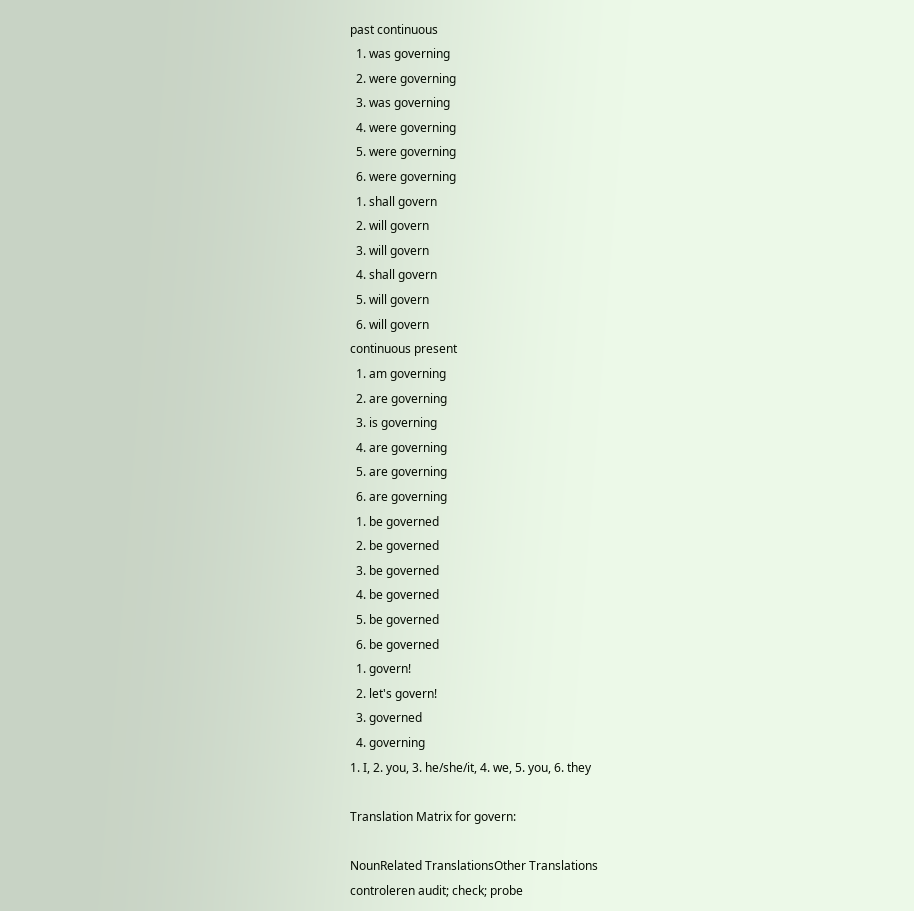past continuous
  1. was governing
  2. were governing
  3. was governing
  4. were governing
  5. were governing
  6. were governing
  1. shall govern
  2. will govern
  3. will govern
  4. shall govern
  5. will govern
  6. will govern
continuous present
  1. am governing
  2. are governing
  3. is governing
  4. are governing
  5. are governing
  6. are governing
  1. be governed
  2. be governed
  3. be governed
  4. be governed
  5. be governed
  6. be governed
  1. govern!
  2. let's govern!
  3. governed
  4. governing
1. I, 2. you, 3. he/she/it, 4. we, 5. you, 6. they

Translation Matrix for govern:

NounRelated TranslationsOther Translations
controleren audit; check; probe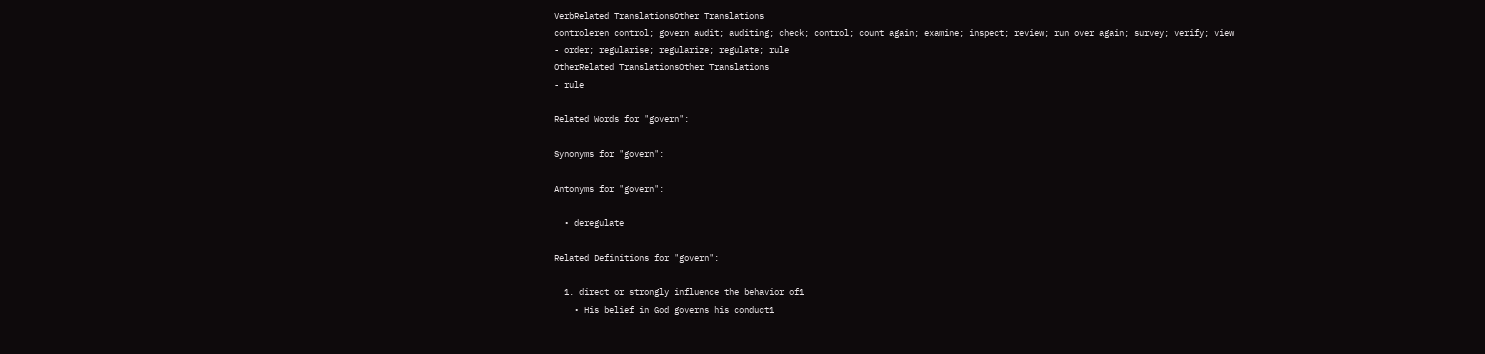VerbRelated TranslationsOther Translations
controleren control; govern audit; auditing; check; control; count again; examine; inspect; review; run over again; survey; verify; view
- order; regularise; regularize; regulate; rule
OtherRelated TranslationsOther Translations
- rule

Related Words for "govern":

Synonyms for "govern":

Antonyms for "govern":

  • deregulate

Related Definitions for "govern":

  1. direct or strongly influence the behavior of1
    • His belief in God governs his conduct1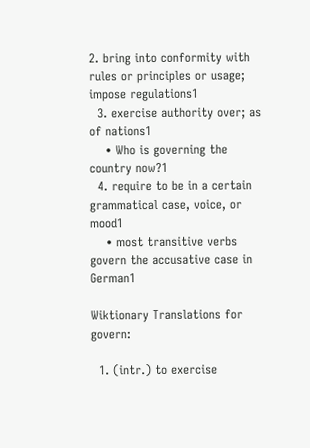2. bring into conformity with rules or principles or usage; impose regulations1
  3. exercise authority over; as of nations1
    • Who is governing the country now?1
  4. require to be in a certain grammatical case, voice, or mood1
    • most transitive verbs govern the accusative case in German1

Wiktionary Translations for govern:

  1. (intr.) to exercise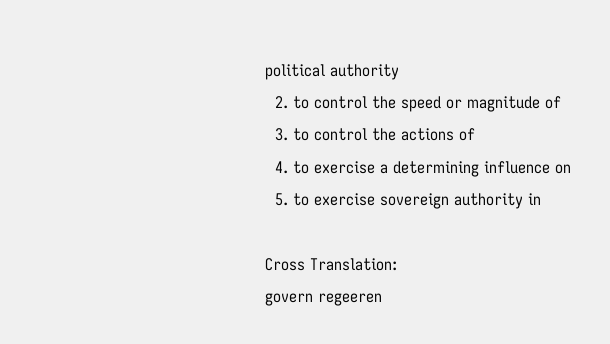political authority
  2. to control the speed or magnitude of
  3. to control the actions of
  4. to exercise a determining influence on
  5. to exercise sovereign authority in

Cross Translation:
govern regeeren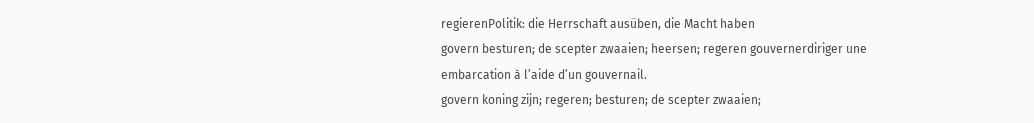regierenPolitik: die Herrschaft ausüben, die Macht haben
govern besturen; de scepter zwaaien; heersen; regeren gouvernerdiriger une embarcation à l’aide d’un gouvernail.
govern koning zijn; regeren; besturen; de scepter zwaaien;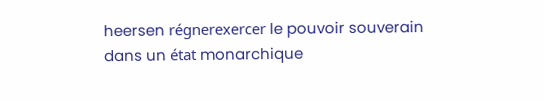heersen régnerexercer le pouvoir souverain dans un état monarchique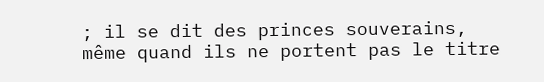; il se dit des princes souverains, même quand ils ne portent pas le titre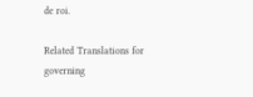de roi.

Related Translations for governing